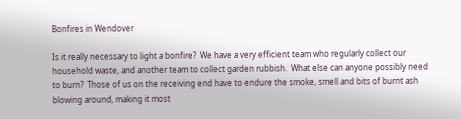Bonfires in Wendover

Is it really necessary to light a bonfire?  We have a very efficient team who regularly collect our household waste, and another team to collect garden rubbish.  What else can anyone possibly need to burn?  Those of us on the receiving end have to endure the smoke, smell and bits of burnt ash blowing around, making it most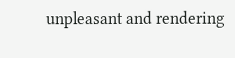unpleasant and rendering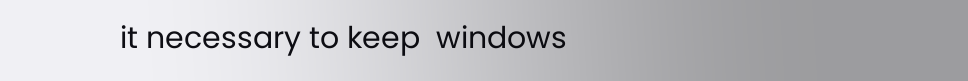it necessary to keep  windows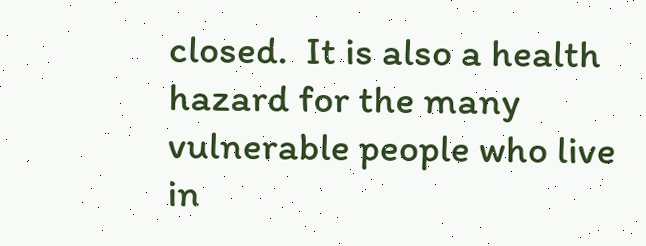closed.  It is also a health hazard for the many vulnerable people who live in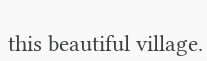this beautiful village.